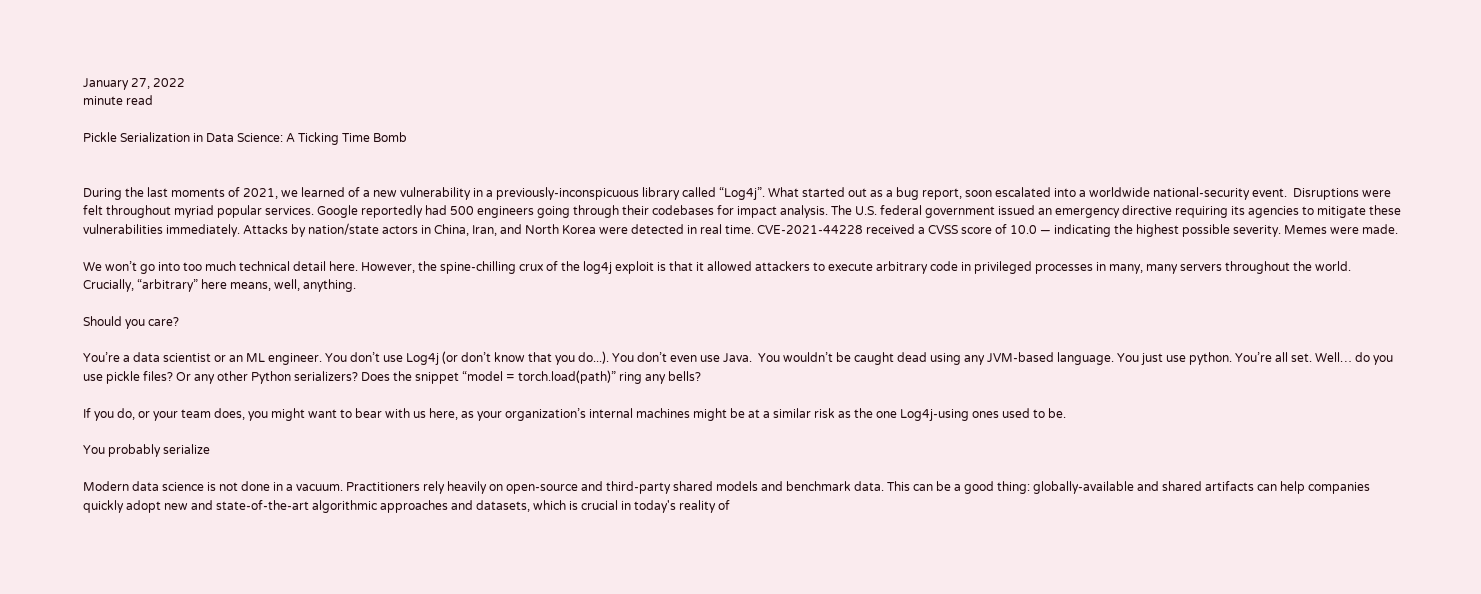January 27, 2022
minute read

Pickle Serialization in Data Science: A Ticking Time Bomb


During the last moments of 2021, we learned of a new vulnerability in a previously-inconspicuous library called “Log4j”. What started out as a bug report, soon escalated into a worldwide national-security event.  Disruptions were felt throughout myriad popular services. Google reportedly had 500 engineers going through their codebases for impact analysis. The U.S. federal government issued an emergency directive requiring its agencies to mitigate these vulnerabilities immediately. Attacks by nation/state actors in China, Iran, and North Korea were detected in real time. CVE-2021-44228 received a CVSS score of 10.0 — indicating the highest possible severity. Memes were made.

We won’t go into too much technical detail here. However, the spine-chilling crux of the log4j exploit is that it allowed attackers to execute arbitrary code in privileged processes in many, many servers throughout the world.  Crucially, “arbitrary” here means, well, anything.

Should you care?

You’re a data scientist or an ML engineer. You don’t use Log4j (or don’t know that you do...). You don’t even use Java.  You wouldn’t be caught dead using any JVM-based language. You just use python. You’re all set. Well… do you use pickle files? Or any other Python serializers? Does the snippet “model = torch.load(path)” ring any bells?

If you do, or your team does, you might want to bear with us here, as your organization’s internal machines might be at a similar risk as the one Log4j-using ones used to be.

You probably serialize

Modern data science is not done in a vacuum. Practitioners rely heavily on open-source and third-party shared models and benchmark data. This can be a good thing: globally-available and shared artifacts can help companies quickly adopt new and state-of-the-art algorithmic approaches and datasets, which is crucial in today's reality of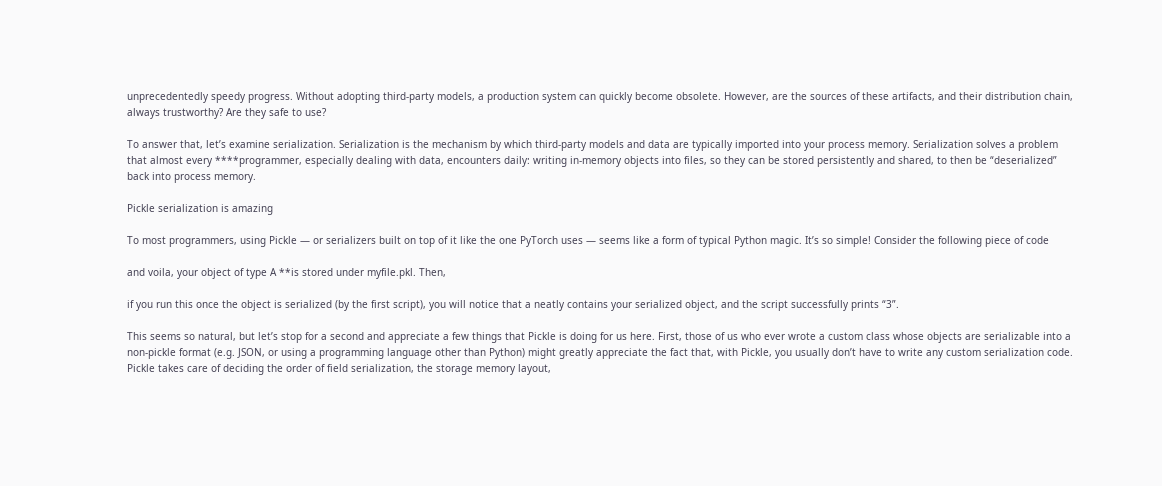unprecedentedly speedy progress. Without adopting third-party models, a production system can quickly become obsolete. However, are the sources of these artifacts, and their distribution chain, always trustworthy? Are they safe to use?

To answer that, let’s examine serialization. Serialization is the mechanism by which third-party models and data are typically imported into your process memory. Serialization solves a problem that almost every ****programmer, especially dealing with data, encounters daily: writing in-memory objects into files, so they can be stored persistently and shared, to then be “deserialized” back into process memory.

Pickle serialization is amazing

To most programmers, using Pickle — or serializers built on top of it like the one PyTorch uses — seems like a form of typical Python magic. It’s so simple! Consider the following piece of code

and voila, your object of type A **is stored under myfile.pkl. Then,

if you run this once the object is serialized (by the first script), you will notice that a neatly contains your serialized object, and the script successfully prints “3”.

This seems so natural, but let’s stop for a second and appreciate a few things that Pickle is doing for us here. First, those of us who ever wrote a custom class whose objects are serializable into a non-pickle format (e.g. JSON, or using a programming language other than Python) might greatly appreciate the fact that, with Pickle, you usually don’t have to write any custom serialization code. Pickle takes care of deciding the order of field serialization, the storage memory layout,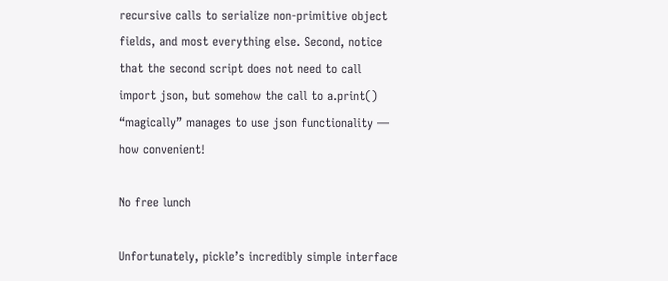recursive calls to serialize non-primitive object fields, and most everything else. Second, notice that the second script does not need to call import json, but somehow the call to a.print() “magically” manages to use json functionality — how convenient!

No free lunch

Unfortunately, pickle’s incredibly simple interface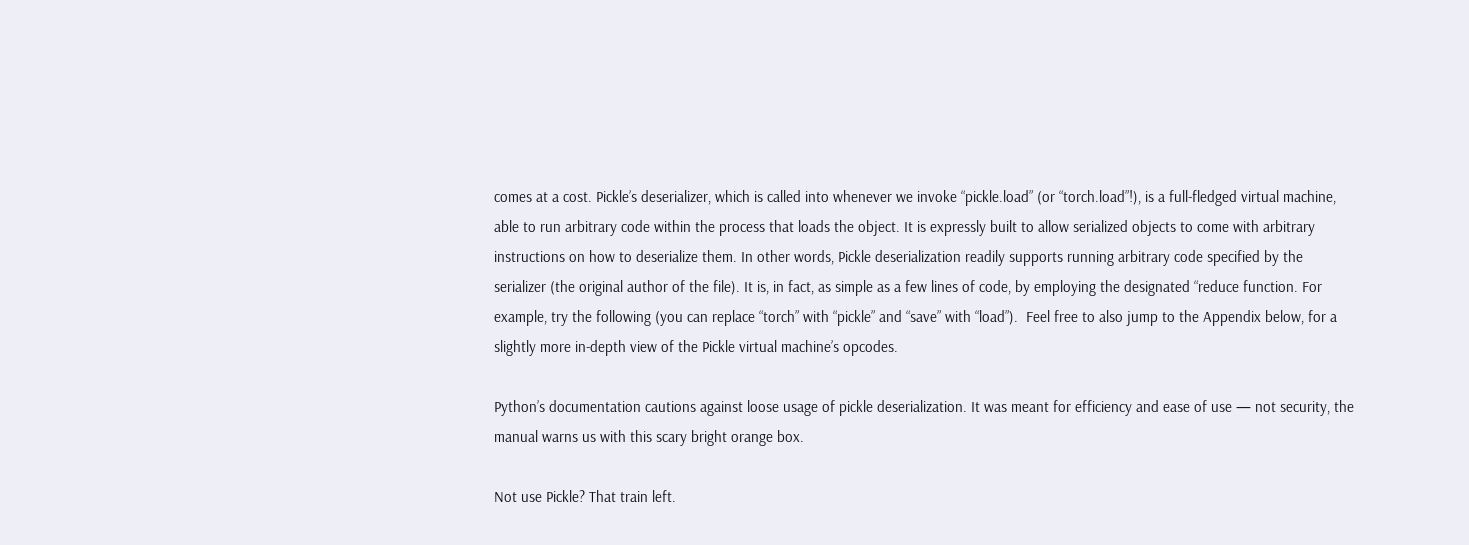comes at a cost. Pickle’s deserializer, which is called into whenever we invoke “pickle.load” (or “torch.load”!), is a full-fledged virtual machine, able to run arbitrary code within the process that loads the object. It is expressly built to allow serialized objects to come with arbitrary instructions on how to deserialize them. In other words, Pickle deserialization readily supports running arbitrary code specified by the serializer (the original author of the file). It is, in fact, as simple as a few lines of code, by employing the designated “reduce function. For example, try the following (you can replace “torch” with “pickle” and “save” with “load”).  Feel free to also jump to the Appendix below, for a slightly more in-depth view of the Pickle virtual machine’s opcodes.

Python’s documentation cautions against loose usage of pickle deserialization. It was meant for efficiency and ease of use — not security, the manual warns us with this scary bright orange box.

Not use Pickle? That train left.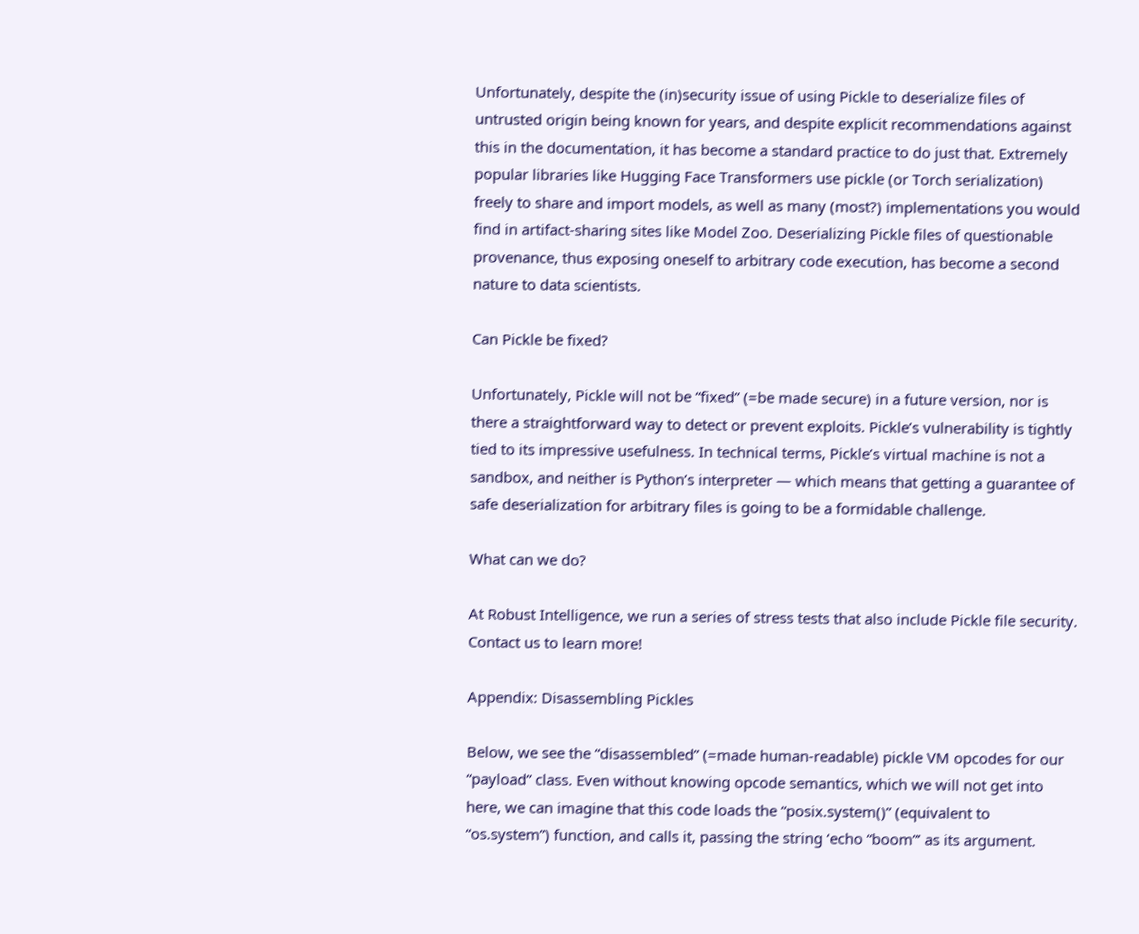Unfortunately, despite the (in)security issue of using Pickle to deserialize files of untrusted origin being known for years, and despite explicit recommendations against this in the documentation, it has become a standard practice to do just that. Extremely popular libraries like Hugging Face Transformers use pickle (or Torch serialization) freely to share and import models, as well as many (most?) implementations you would find in artifact-sharing sites like Model Zoo. Deserializing Pickle files of questionable provenance, thus exposing oneself to arbitrary code execution, has become a second nature to data scientists.

Can Pickle be fixed?

Unfortunately, Pickle will not be “fixed” (=be made secure) in a future version, nor is there a straightforward way to detect or prevent exploits. Pickle’s vulnerability is tightly tied to its impressive usefulness. In technical terms, Pickle’s virtual machine is not a sandbox, and neither is Python’s interpreter — which means that getting a guarantee of safe deserialization for arbitrary files is going to be a formidable challenge.

What can we do?

At Robust Intelligence, we run a series of stress tests that also include Pickle file security. Contact us to learn more!

Appendix: Disassembling Pickles

Below, we see the “disassembled” (=made human-readable) pickle VM opcodes for our “payload” class. Even without knowing opcode semantics, which we will not get into here, we can imagine that this code loads the “posix.system()” (equivalent to “os.system”) function, and calls it, passing the string ‘echo “boom”’ as its argument.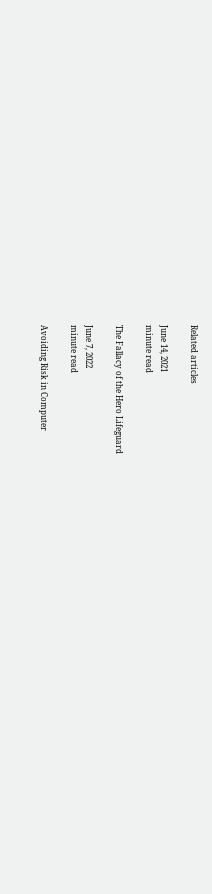Related articles

June 14, 2021
minute read

The Fallacy of the Hero Lifeguard

June 7, 2022
minute read

Avoiding Risk in Computer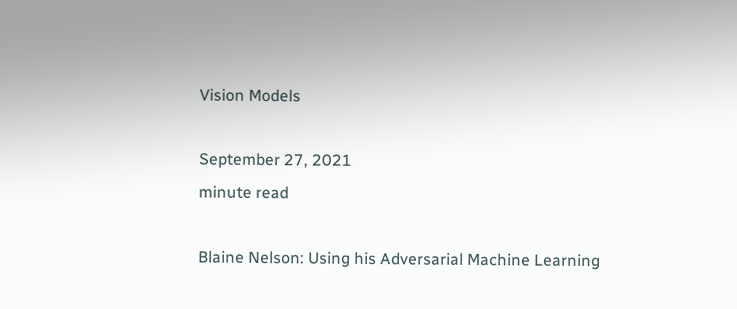Vision Models

September 27, 2021
minute read

Blaine Nelson: Using his Adversarial Machine Learning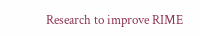Research to improve RIME